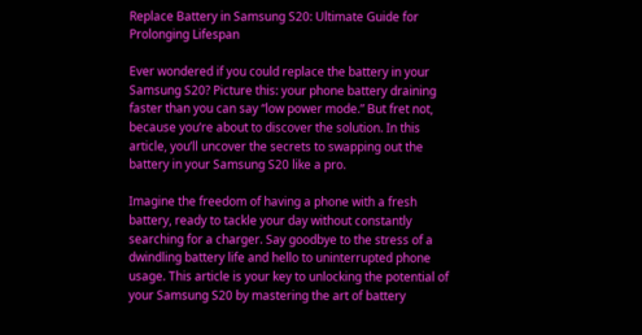Replace Battery in Samsung S20: Ultimate Guide for Prolonging Lifespan

Ever wondered if you could replace the battery in your Samsung S20? Picture this: your phone battery draining faster than you can say “low power mode.” But fret not, because you’re about to discover the solution. In this article, you’ll uncover the secrets to swapping out the battery in your Samsung S20 like a pro.

Imagine the freedom of having a phone with a fresh battery, ready to tackle your day without constantly searching for a charger. Say goodbye to the stress of a dwindling battery life and hello to uninterrupted phone usage. This article is your key to unlocking the potential of your Samsung S20 by mastering the art of battery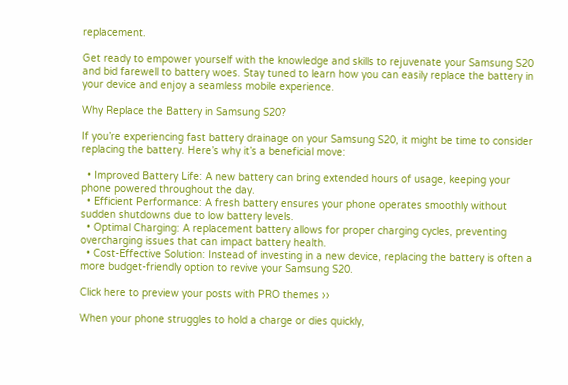replacement.

Get ready to empower yourself with the knowledge and skills to rejuvenate your Samsung S20 and bid farewell to battery woes. Stay tuned to learn how you can easily replace the battery in your device and enjoy a seamless mobile experience.

Why Replace the Battery in Samsung S20?

If you’re experiencing fast battery drainage on your Samsung S20, it might be time to consider replacing the battery. Here’s why it’s a beneficial move:

  • Improved Battery Life: A new battery can bring extended hours of usage, keeping your phone powered throughout the day.
  • Efficient Performance: A fresh battery ensures your phone operates smoothly without sudden shutdowns due to low battery levels.
  • Optimal Charging: A replacement battery allows for proper charging cycles, preventing overcharging issues that can impact battery health.
  • Cost-Effective Solution: Instead of investing in a new device, replacing the battery is often a more budget-friendly option to revive your Samsung S20.

Click here to preview your posts with PRO themes ››

When your phone struggles to hold a charge or dies quickly,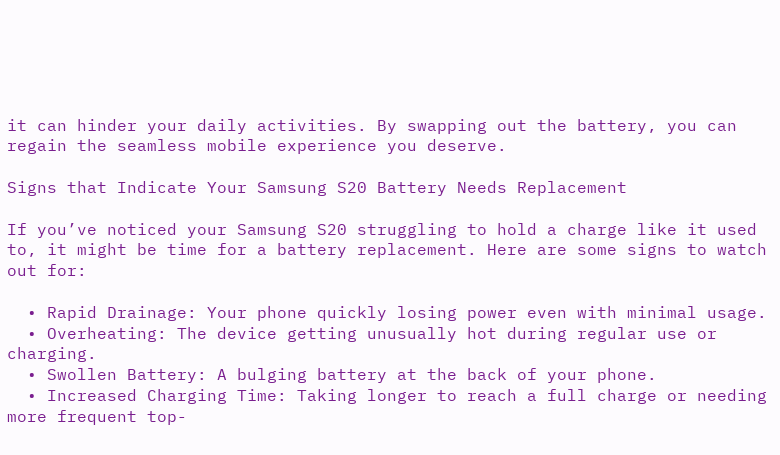it can hinder your daily activities. By swapping out the battery, you can regain the seamless mobile experience you deserve.

Signs that Indicate Your Samsung S20 Battery Needs Replacement

If you’ve noticed your Samsung S20 struggling to hold a charge like it used to, it might be time for a battery replacement. Here are some signs to watch out for:

  • Rapid Drainage: Your phone quickly losing power even with minimal usage.
  • Overheating: The device getting unusually hot during regular use or charging.
  • Swollen Battery: A bulging battery at the back of your phone.
  • Increased Charging Time: Taking longer to reach a full charge or needing more frequent top-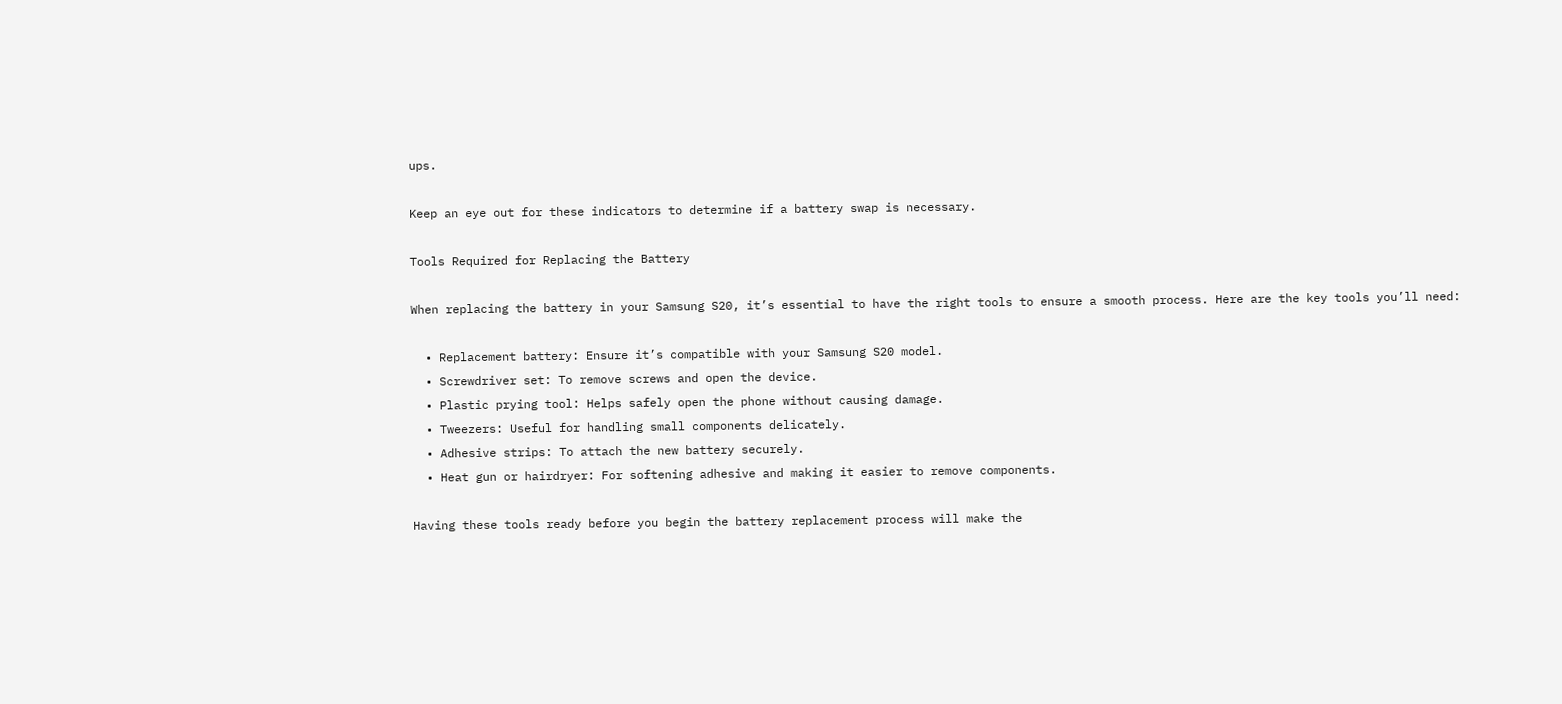ups.

Keep an eye out for these indicators to determine if a battery swap is necessary.

Tools Required for Replacing the Battery

When replacing the battery in your Samsung S20, it’s essential to have the right tools to ensure a smooth process. Here are the key tools you’ll need:

  • Replacement battery: Ensure it’s compatible with your Samsung S20 model.
  • Screwdriver set: To remove screws and open the device.
  • Plastic prying tool: Helps safely open the phone without causing damage.
  • Tweezers: Useful for handling small components delicately.
  • Adhesive strips: To attach the new battery securely.
  • Heat gun or hairdryer: For softening adhesive and making it easier to remove components.

Having these tools ready before you begin the battery replacement process will make the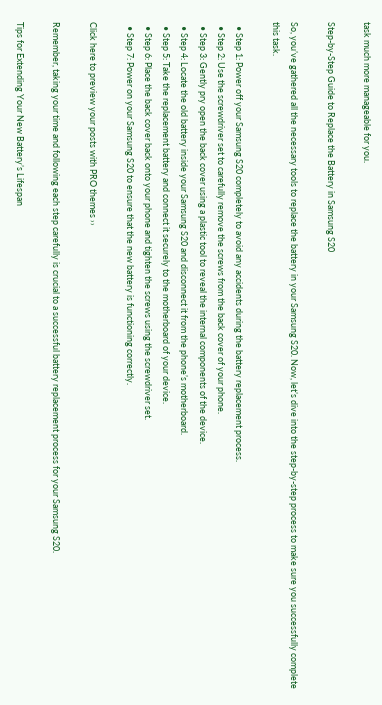task much more manageable for you.

Step-by-Step Guide to Replace the Battery in Samsung S20

So, you’ve gathered all the necessary tools to replace the battery in your Samsung S20. Now, let’s dive into the step-by-step process to make sure you successfully complete this task.

  • Step 1: Power off your Samsung S20 completely to avoid any accidents during the battery replacement process.
  • Step 2: Use the screwdriver set to carefully remove the screws from the back cover of your phone.
  • Step 3: Gently pry open the back cover using a plastic tool to reveal the internal components of the device.
  • Step 4: Locate the old battery inside your Samsung S20 and disconnect it from the phone’s motherboard.
  • Step 5: Take the replacement battery and connect it securely to the motherboard of your device.
  • Step 6: Place the back cover back onto your phone and tighten the screws using the screwdriver set.
  • Step 7: Power on your Samsung S20 to ensure that the new battery is functioning correctly.

Click here to preview your posts with PRO themes ››

Remember, taking your time and following each step carefully is crucial to a successful battery replacement process for your Samsung S20.

Tips for Extending Your New Battery’s Lifespan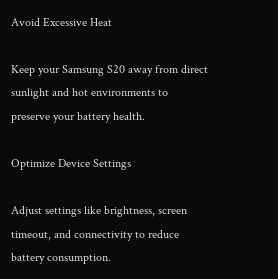Avoid Excessive Heat

Keep your Samsung S20 away from direct sunlight and hot environments to preserve your battery health.

Optimize Device Settings

Adjust settings like brightness, screen timeout, and connectivity to reduce battery consumption.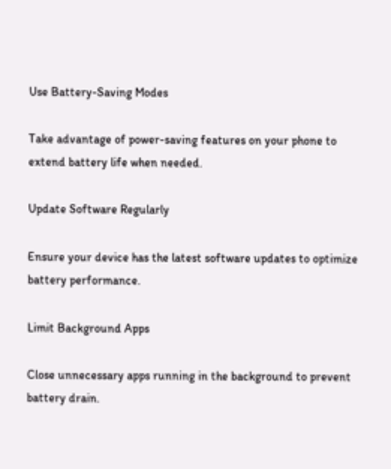Use Battery-Saving Modes

Take advantage of power-saving features on your phone to extend battery life when needed.

Update Software Regularly

Ensure your device has the latest software updates to optimize battery performance.

Limit Background Apps

Close unnecessary apps running in the background to prevent battery drain.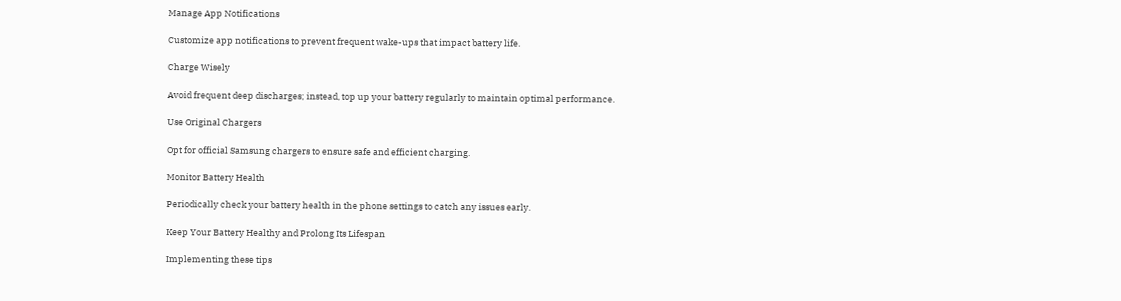Manage App Notifications

Customize app notifications to prevent frequent wake-ups that impact battery life.

Charge Wisely

Avoid frequent deep discharges; instead, top up your battery regularly to maintain optimal performance.

Use Original Chargers

Opt for official Samsung chargers to ensure safe and efficient charging.

Monitor Battery Health

Periodically check your battery health in the phone settings to catch any issues early.

Keep Your Battery Healthy and Prolong Its Lifespan

Implementing these tips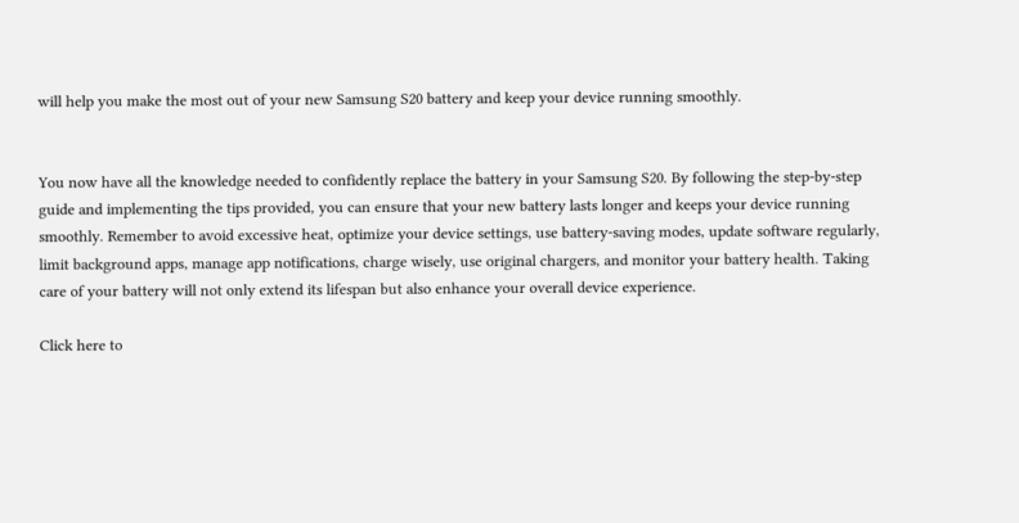will help you make the most out of your new Samsung S20 battery and keep your device running smoothly.


You now have all the knowledge needed to confidently replace the battery in your Samsung S20. By following the step-by-step guide and implementing the tips provided, you can ensure that your new battery lasts longer and keeps your device running smoothly. Remember to avoid excessive heat, optimize your device settings, use battery-saving modes, update software regularly, limit background apps, manage app notifications, charge wisely, use original chargers, and monitor your battery health. Taking care of your battery will not only extend its lifespan but also enhance your overall device experience.

Click here to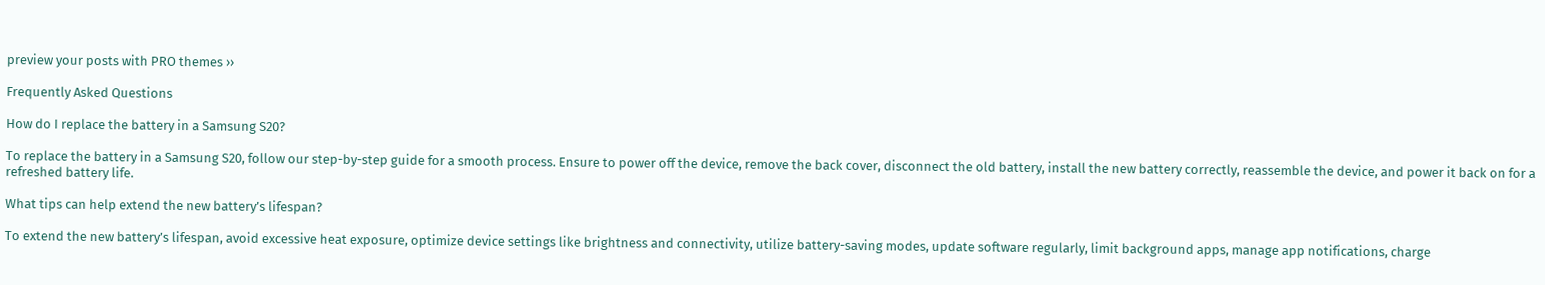preview your posts with PRO themes ››

Frequently Asked Questions

How do I replace the battery in a Samsung S20?

To replace the battery in a Samsung S20, follow our step-by-step guide for a smooth process. Ensure to power off the device, remove the back cover, disconnect the old battery, install the new battery correctly, reassemble the device, and power it back on for a refreshed battery life.

What tips can help extend the new battery’s lifespan?

To extend the new battery’s lifespan, avoid excessive heat exposure, optimize device settings like brightness and connectivity, utilize battery-saving modes, update software regularly, limit background apps, manage app notifications, charge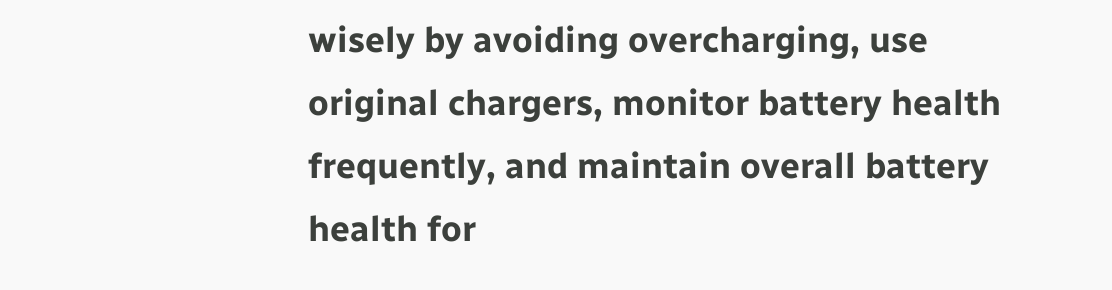wisely by avoiding overcharging, use original chargers, monitor battery health frequently, and maintain overall battery health for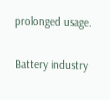prolonged usage.

Battery industry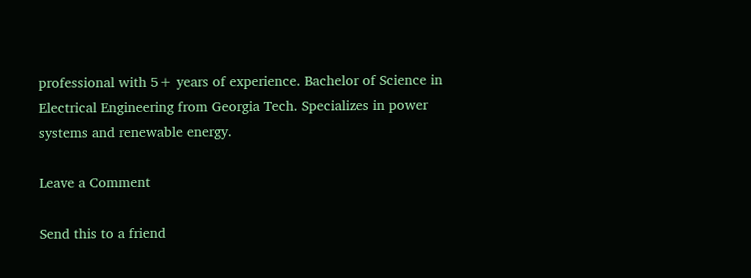professional with 5+ years of experience. Bachelor of Science in Electrical Engineering from Georgia Tech. Specializes in power systems and renewable energy.

Leave a Comment

Send this to a friend